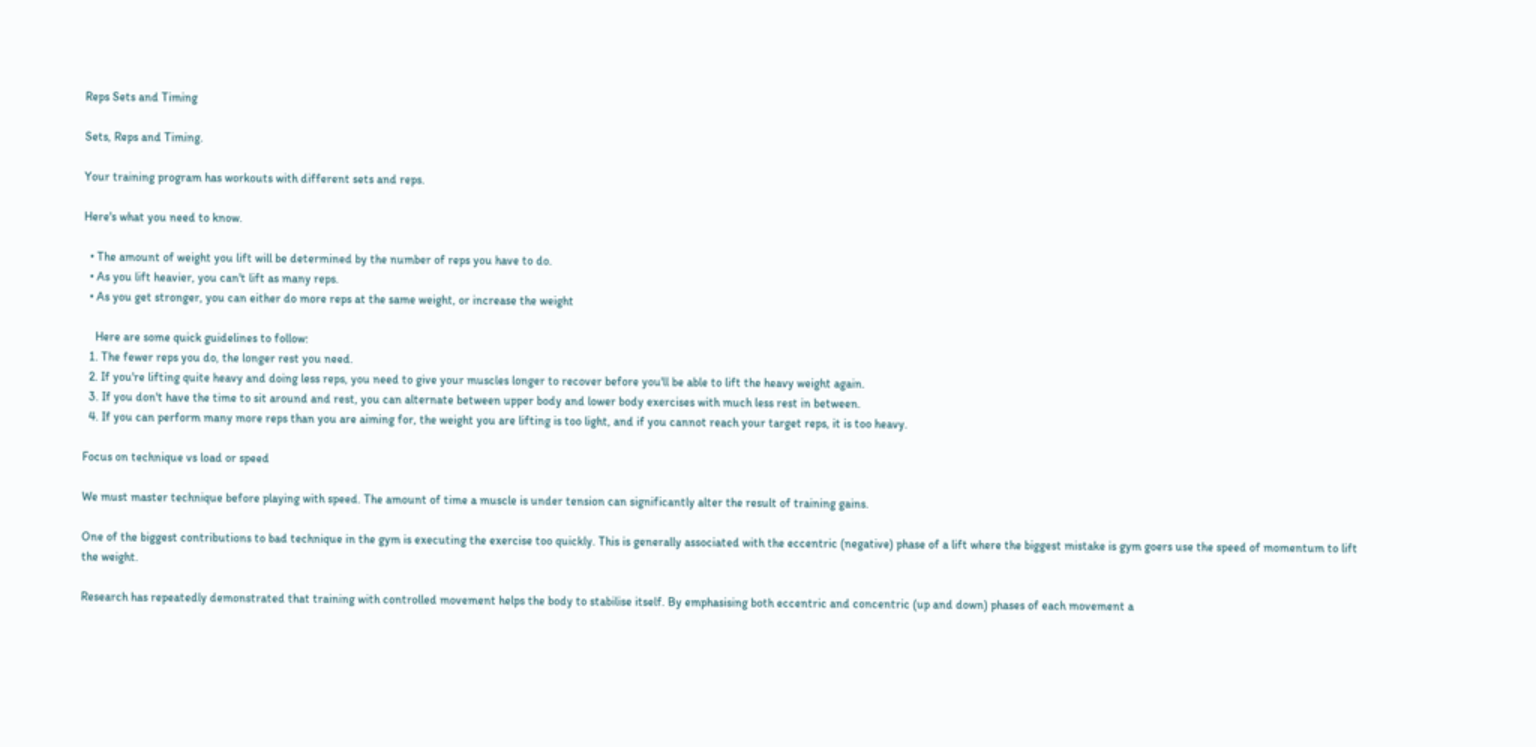Reps Sets and Timing

Sets, Reps and Timing.

Your training program has workouts with different sets and reps.

Here's what you need to know.

  • The amount of weight you lift will be determined by the number of reps you have to do.
  • As you lift heavier, you can't lift as many reps.
  • As you get stronger, you can either do more reps at the same weight, or increase the weight

    Here are some quick guidelines to follow:
  1. The fewer reps you do, the longer rest you need.
  2. If you're lifting quite heavy and doing less reps, you need to give your muscles longer to recover before you'll be able to lift the heavy weight again.
  3. If you don't have the time to sit around and rest, you can alternate between upper body and lower body exercises with much less rest in between.
  4. If you can perform many more reps than you are aiming for, the weight you are lifting is too light, and if you cannot reach your target reps, it is too heavy.

Focus on technique vs load or speed

We must master technique before playing with speed. The amount of time a muscle is under tension can significantly alter the result of training gains.

One of the biggest contributions to bad technique in the gym is executing the exercise too quickly. This is generally associated with the eccentric (negative) phase of a lift where the biggest mistake is gym goers use the speed of momentum to lift the weight.

Research has repeatedly demonstrated that training with controlled movement helps the body to stabilise itself. By emphasising both eccentric and concentric (up and down) phases of each movement a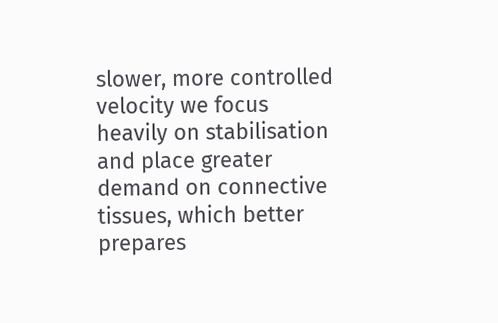slower, more controlled velocity we focus heavily on stabilisation and place greater demand on connective tissues, which better prepares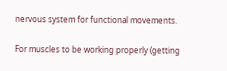nervous system for functional movements.

For muscles to be working properly (getting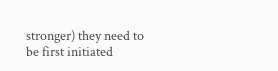stronger) they need to be first initiated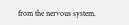from the nervous system.